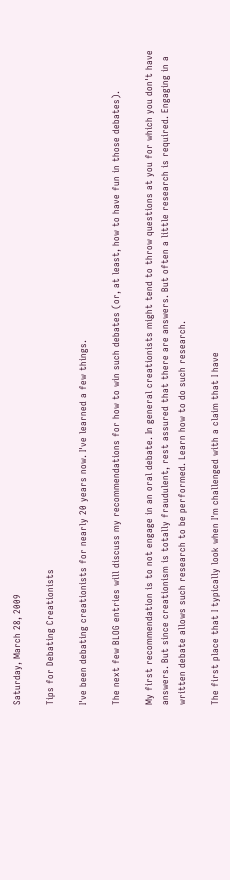Saturday, March 28, 2009

Tips for Debating Creationists

I've been debating creationists for nearly 20 years now. I've learned a few things.

The next few BLOG entries will discuss my recommendations for how to win such debates (or, at least, how to have fun in those debates).

My first recommendation is to not engage in an oral debate. In general creationists might tend to throw questions at you for which you don't have answers. But since creationism is totally fraudulent, rest assured that there are answers. But often a little research is required. Engaging in a written debate allows such research to be performed. Learn how to do such research.

The first place that I typically look when I'm challenged with a claim that I have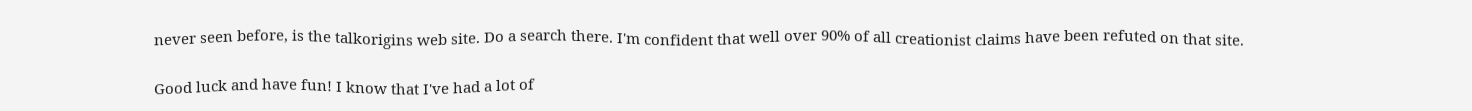never seen before, is the talkorigins web site. Do a search there. I'm confident that well over 90% of all creationist claims have been refuted on that site.

Good luck and have fun! I know that I've had a lot of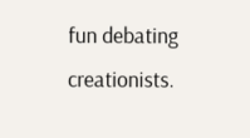fun debating creationists.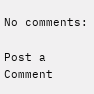No comments:

Post a Comment